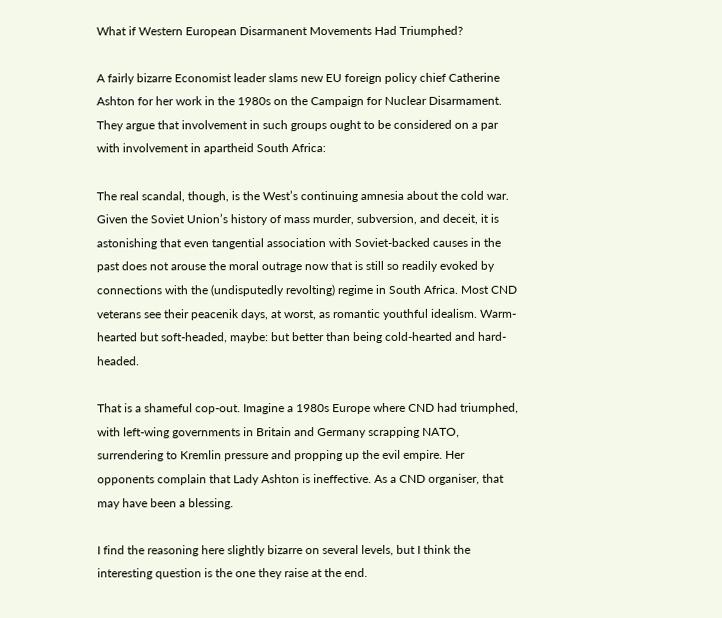What if Western European Disarmanent Movements Had Triumphed?

A fairly bizarre Economist leader slams new EU foreign policy chief Catherine Ashton for her work in the 1980s on the Campaign for Nuclear Disarmament. They argue that involvement in such groups ought to be considered on a par with involvement in apartheid South Africa:

The real scandal, though, is the West’s continuing amnesia about the cold war. Given the Soviet Union’s history of mass murder, subversion, and deceit, it is astonishing that even tangential association with Soviet-backed causes in the past does not arouse the moral outrage now that is still so readily evoked by connections with the (undisputedly revolting) regime in South Africa. Most CND veterans see their peacenik days, at worst, as romantic youthful idealism. Warm-hearted but soft-headed, maybe: but better than being cold-hearted and hard-headed.

That is a shameful cop-out. Imagine a 1980s Europe where CND had triumphed, with left-wing governments in Britain and Germany scrapping NATO, surrendering to Kremlin pressure and propping up the evil empire. Her opponents complain that Lady Ashton is ineffective. As a CND organiser, that may have been a blessing.

I find the reasoning here slightly bizarre on several levels, but I think the interesting question is the one they raise at the end.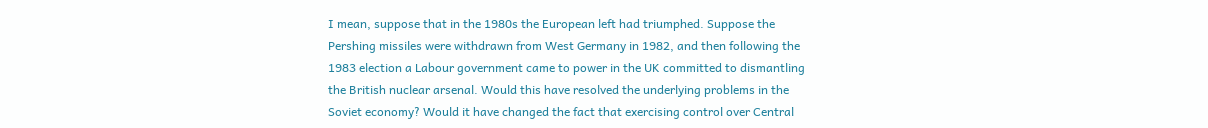I mean, suppose that in the 1980s the European left had triumphed. Suppose the Pershing missiles were withdrawn from West Germany in 1982, and then following the 1983 election a Labour government came to power in the UK committed to dismantling the British nuclear arsenal. Would this have resolved the underlying problems in the Soviet economy? Would it have changed the fact that exercising control over Central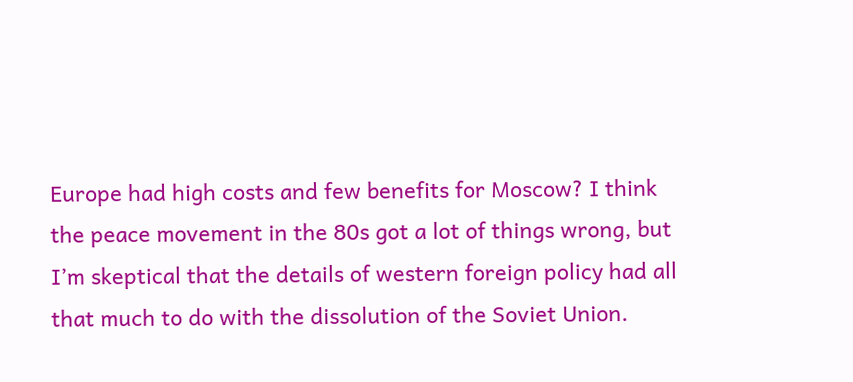Europe had high costs and few benefits for Moscow? I think the peace movement in the 80s got a lot of things wrong, but I’m skeptical that the details of western foreign policy had all that much to do with the dissolution of the Soviet Union.